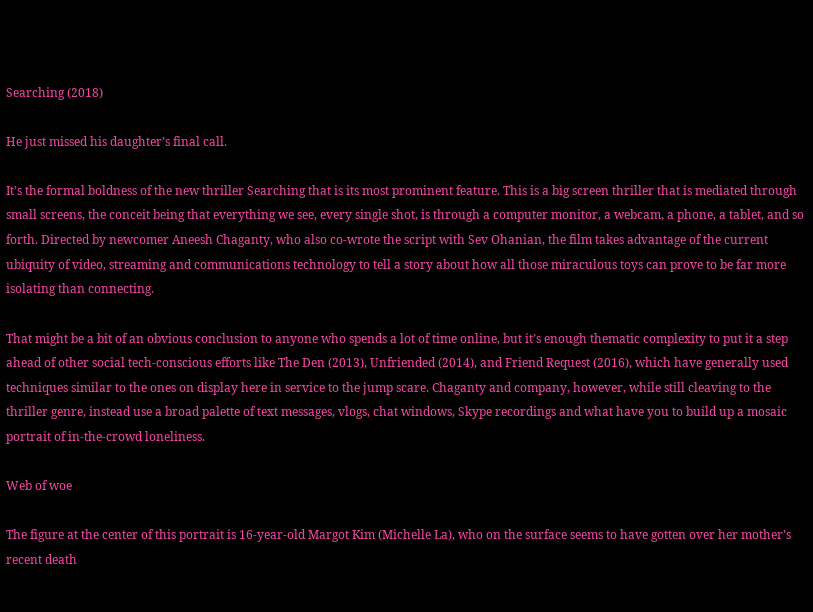Searching (2018)

He just missed his daughter’s final call.

It’s the formal boldness of the new thriller Searching that is its most prominent feature. This is a big screen thriller that is mediated through small screens, the conceit being that everything we see, every single shot, is through a computer monitor, a webcam, a phone, a tablet, and so forth. Directed by newcomer Aneesh Chaganty, who also co-wrote the script with Sev Ohanian, the film takes advantage of the current ubiquity of video, streaming and communications technology to tell a story about how all those miraculous toys can prove to be far more isolating than connecting.

That might be a bit of an obvious conclusion to anyone who spends a lot of time online, but it’s enough thematic complexity to put it a step ahead of other social tech-conscious efforts like The Den (2013), Unfriended (2014), and Friend Request (2016), which have generally used techniques similar to the ones on display here in service to the jump scare. Chaganty and company, however, while still cleaving to the thriller genre, instead use a broad palette of text messages, vlogs, chat windows, Skype recordings and what have you to build up a mosaic portrait of in-the-crowd loneliness.

Web of woe

The figure at the center of this portrait is 16-year-old Margot Kim (Michelle La), who on the surface seems to have gotten over her mother’s recent death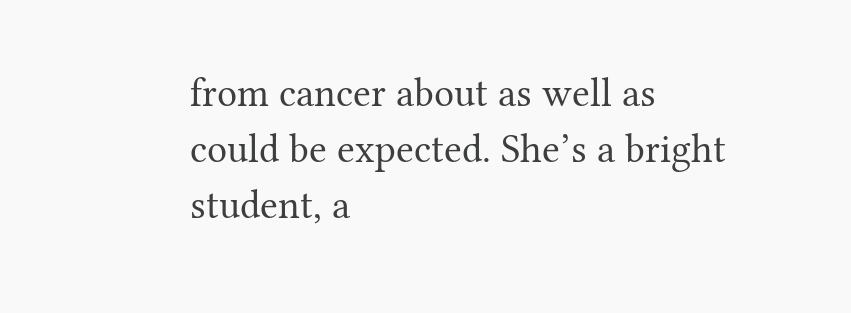from cancer about as well as could be expected. She’s a bright student, a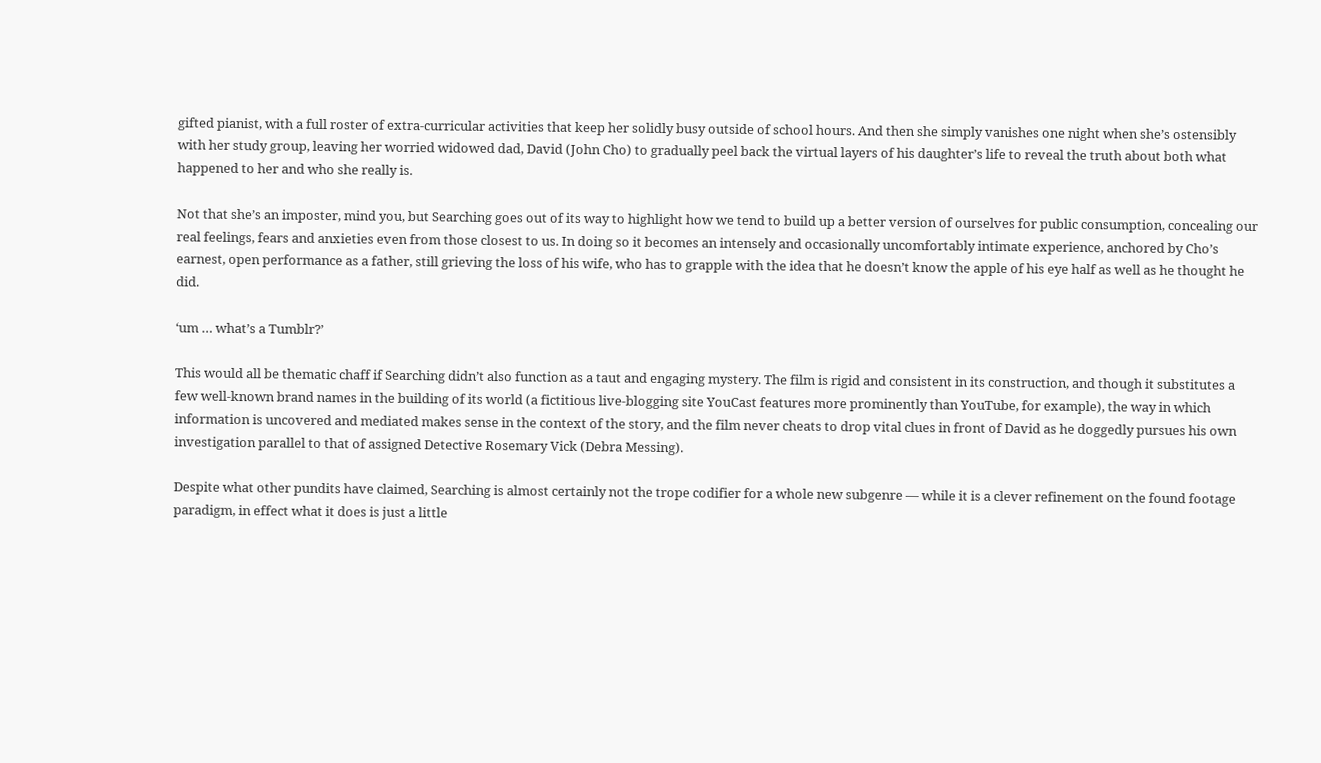gifted pianist, with a full roster of extra-curricular activities that keep her solidly busy outside of school hours. And then she simply vanishes one night when she’s ostensibly with her study group, leaving her worried widowed dad, David (John Cho) to gradually peel back the virtual layers of his daughter’s life to reveal the truth about both what happened to her and who she really is.

Not that she’s an imposter, mind you, but Searching goes out of its way to highlight how we tend to build up a better version of ourselves for public consumption, concealing our real feelings, fears and anxieties even from those closest to us. In doing so it becomes an intensely and occasionally uncomfortably intimate experience, anchored by Cho’s earnest, open performance as a father, still grieving the loss of his wife, who has to grapple with the idea that he doesn’t know the apple of his eye half as well as he thought he did.

‘um … what’s a Tumblr?’

This would all be thematic chaff if Searching didn’t also function as a taut and engaging mystery. The film is rigid and consistent in its construction, and though it substitutes a few well-known brand names in the building of its world (a fictitious live-blogging site YouCast features more prominently than YouTube, for example), the way in which information is uncovered and mediated makes sense in the context of the story, and the film never cheats to drop vital clues in front of David as he doggedly pursues his own investigation parallel to that of assigned Detective Rosemary Vick (Debra Messing).

Despite what other pundits have claimed, Searching is almost certainly not the trope codifier for a whole new subgenre — while it is a clever refinement on the found footage paradigm, in effect what it does is just a little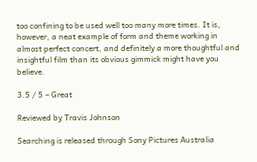too confining to be used well too many more times. It is, however, a neat example of form and theme working in almost perfect concert, and definitely a more thoughtful and insightful film than its obvious gimmick might have you believe.

3.5 / 5 – Great

Reviewed by Travis Johnson

Searching is released through Sony Pictures Australia